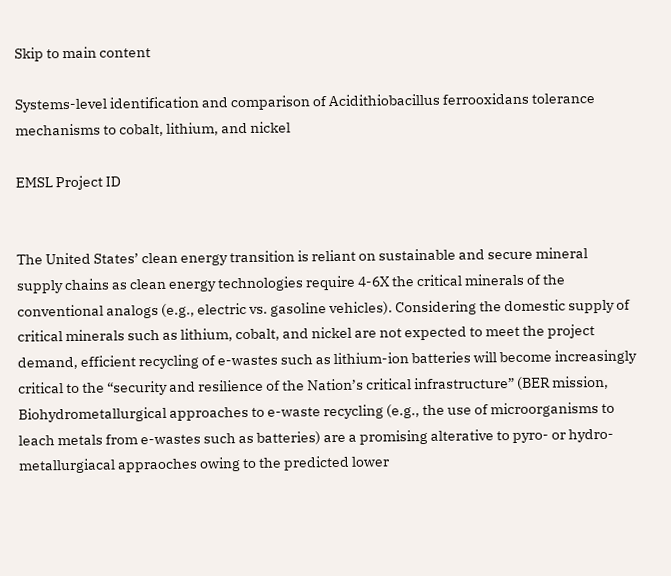Skip to main content

Systems-level identification and comparison of Acidithiobacillus ferrooxidans tolerance mechanisms to cobalt, lithium, and nickel

EMSL Project ID


The United States’ clean energy transition is reliant on sustainable and secure mineral supply chains as clean energy technologies require 4-6X the critical minerals of the conventional analogs (e.g., electric vs. gasoline vehicles). Considering the domestic supply of critical minerals such as lithium, cobalt, and nickel are not expected to meet the project demand, efficient recycling of e-wastes such as lithium-ion batteries will become increasingly critical to the “security and resilience of the Nation’s critical infrastructure” (BER mission, Biohydrometallurgical approaches to e-waste recycling (e.g., the use of microorganisms to leach metals from e-wastes such as batteries) are a promising alterative to pyro- or hydro-metallurgiacal appraoches owing to the predicted lower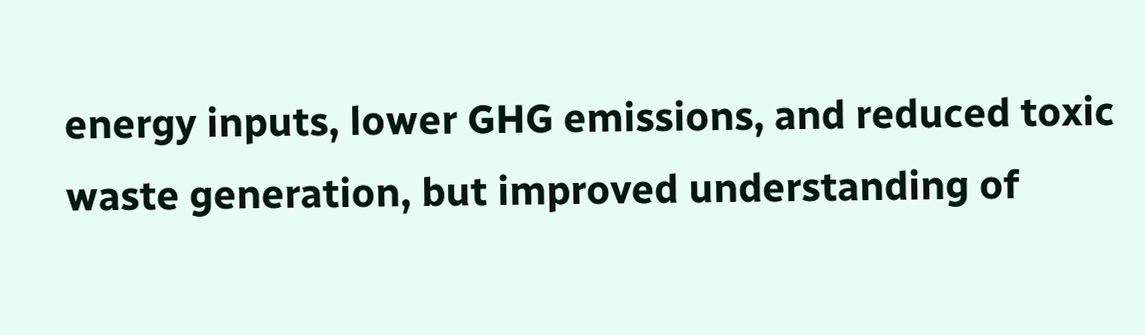energy inputs, lower GHG emissions, and reduced toxic waste generation, but improved understanding of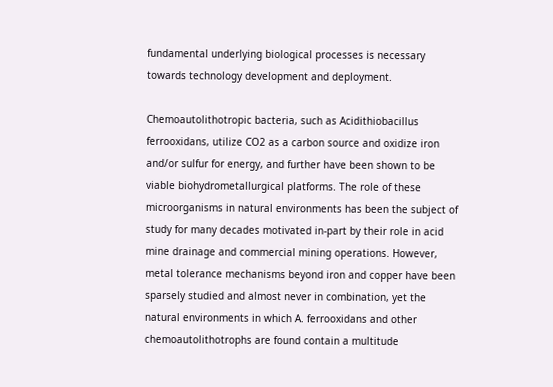fundamental underlying biological processes is necessary towards technology development and deployment.

Chemoautolithotropic bacteria, such as Acidithiobacillus ferrooxidans, utilize CO2 as a carbon source and oxidize iron and/or sulfur for energy, and further have been shown to be viable biohydrometallurgical platforms. The role of these microorganisms in natural environments has been the subject of study for many decades motivated in-part by their role in acid mine drainage and commercial mining operations. However, metal tolerance mechanisms beyond iron and copper have been sparsely studied and almost never in combination, yet the natural environments in which A. ferrooxidans and other chemoautolithotrophs are found contain a multitude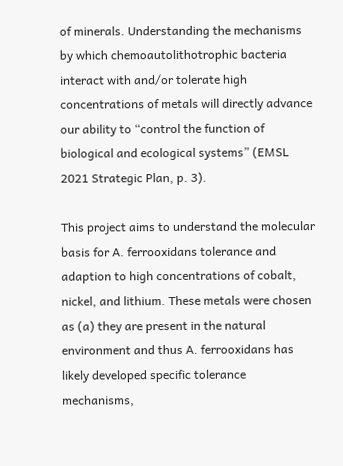of minerals. Understanding the mechanisms by which chemoautolithotrophic bacteria interact with and/or tolerate high concentrations of metals will directly advance our ability to “control the function of biological and ecological systems” (EMSL 2021 Strategic Plan, p. 3).

This project aims to understand the molecular basis for A. ferrooxidans tolerance and adaption to high concentrations of cobalt, nickel, and lithium. These metals were chosen as (a) they are present in the natural environment and thus A. ferrooxidans has likely developed specific tolerance mechanisms,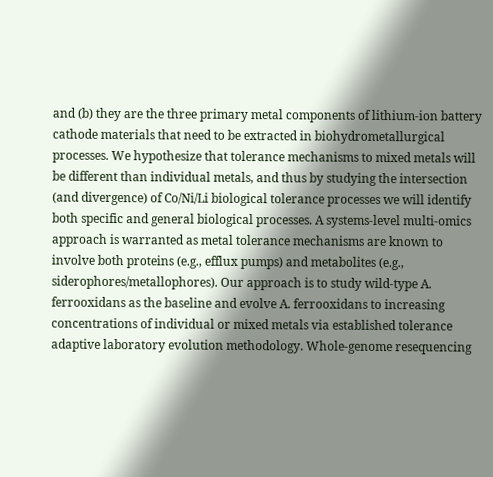and (b) they are the three primary metal components of lithium-ion battery cathode materials that need to be extracted in biohydrometallurgical processes. We hypothesize that tolerance mechanisms to mixed metals will be different than individual metals, and thus by studying the intersection (and divergence) of Co/Ni/Li biological tolerance processes we will identify both specific and general biological processes. A systems-level multi-omics approach is warranted as metal tolerance mechanisms are known to involve both proteins (e.g., efflux pumps) and metabolites (e.g., siderophores/metallophores). Our approach is to study wild-type A. ferrooxidans as the baseline and evolve A. ferrooxidans to increasing concentrations of individual or mixed metals via established tolerance adaptive laboratory evolution methodology. Whole-genome resequencing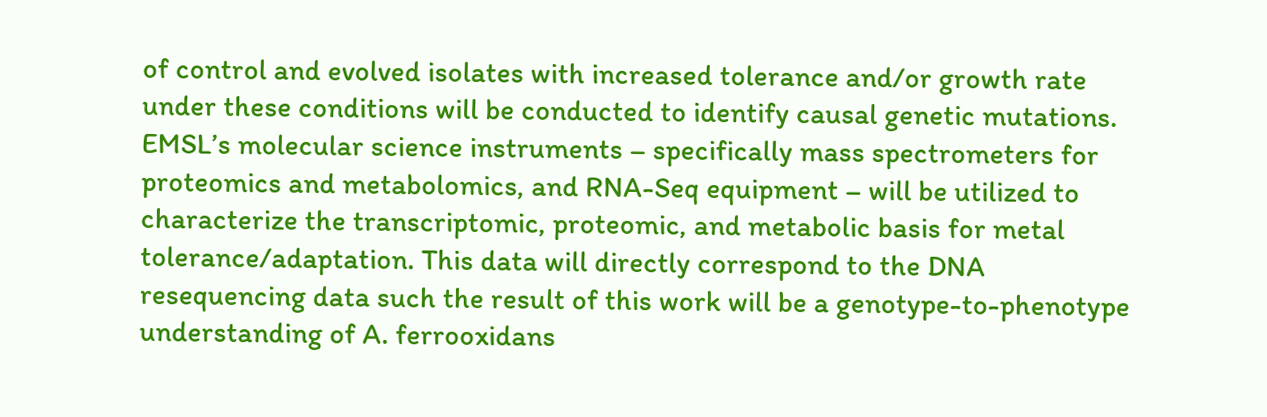of control and evolved isolates with increased tolerance and/or growth rate under these conditions will be conducted to identify causal genetic mutations. EMSL’s molecular science instruments – specifically mass spectrometers for proteomics and metabolomics, and RNA-Seq equipment – will be utilized to characterize the transcriptomic, proteomic, and metabolic basis for metal tolerance/adaptation. This data will directly correspond to the DNA resequencing data such the result of this work will be a genotype-to-phenotype understanding of A. ferrooxidans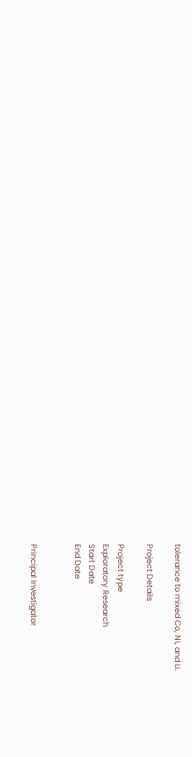tolerance to mixed Co, Ni, and Li.

Project Details

Project type
Exploratory Research
Start Date
End Date


Principal Investigator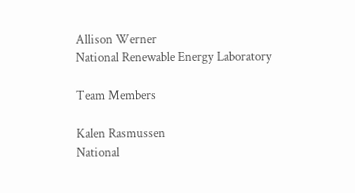Allison Werner
National Renewable Energy Laboratory

Team Members

Kalen Rasmussen
National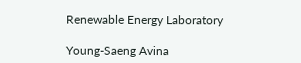Renewable Energy Laboratory

Young-Saeng Avina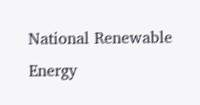National Renewable Energy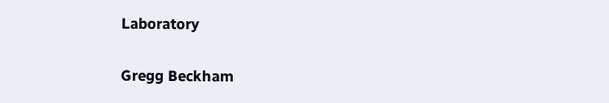Laboratory

Gregg Beckham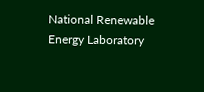National Renewable Energy Laboratory